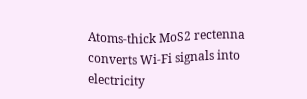Atoms-thick MoS2 rectenna converts Wi-Fi signals into electricity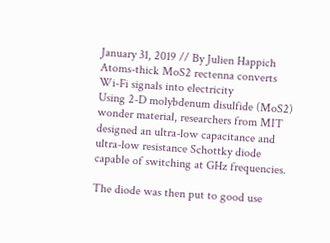January 31, 2019 // By Julien Happich
Atoms-thick MoS2 rectenna converts Wi-Fi signals into electricity
Using 2-D molybdenum disulfide (MoS2) wonder material, researchers from MIT designed an ultra-low capacitance and ultra-low resistance Schottky diode capable of switching at GHz frequencies.

The diode was then put to good use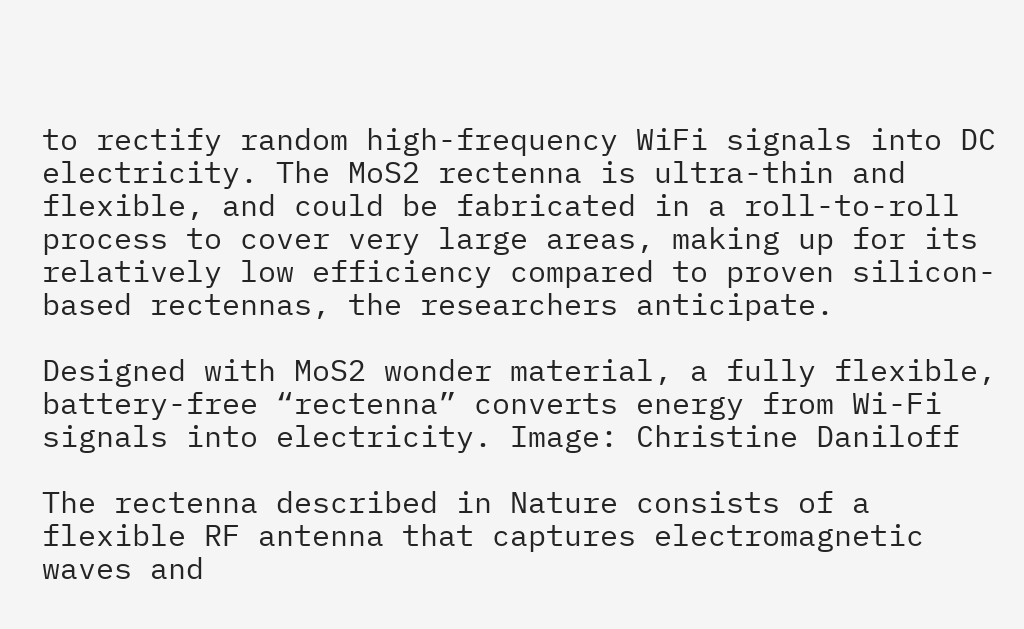to rectify random high-frequency WiFi signals into DC electricity. The MoS2 rectenna is ultra-thin and flexible, and could be fabricated in a roll-to-roll process to cover very large areas, making up for its relatively low efficiency compared to proven silicon-based rectennas, the researchers anticipate.

Designed with MoS2 wonder material, a fully flexible,
battery-free “rectenna” converts energy from Wi-Fi
signals into electricity. Image: Christine Daniloff

The rectenna described in Nature consists of a flexible RF antenna that captures electromagnetic waves and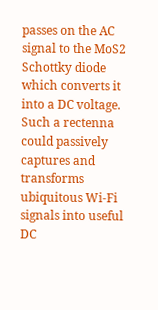passes on the AC signal to the MoS2 Schottky diode which converts it into a DC voltage. Such a rectenna could passively captures and transforms ubiquitous Wi-Fi signals into useful DC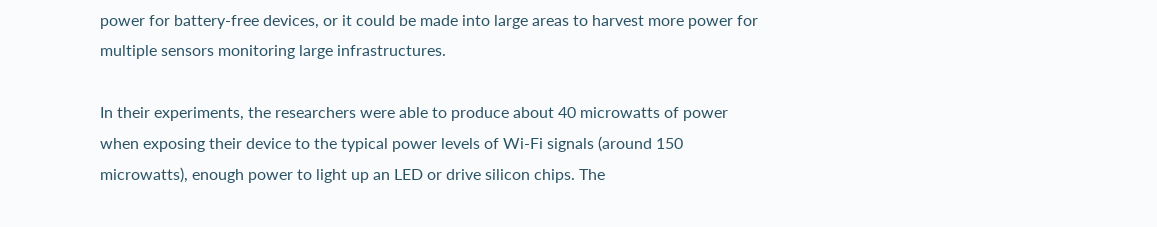power for battery-free devices, or it could be made into large areas to harvest more power for multiple sensors monitoring large infrastructures.

In their experiments, the researchers were able to produce about 40 microwatts of power when exposing their device to the typical power levels of Wi-Fi signals (around 150 microwatts), enough power to light up an LED or drive silicon chips. The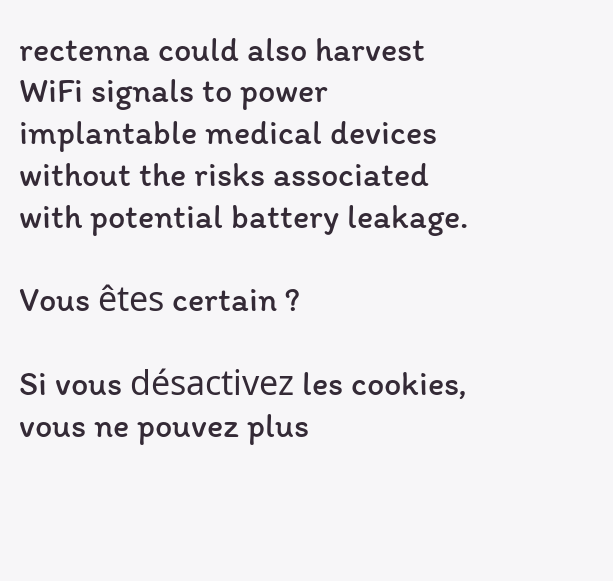rectenna could also harvest WiFi signals to power implantable medical devices without the risks associated with potential battery leakage.

Vous êtes certain ?

Si vous désactivez les cookies, vous ne pouvez plus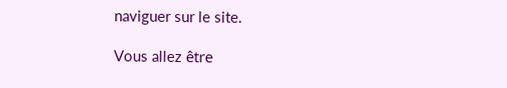naviguer sur le site.

Vous allez être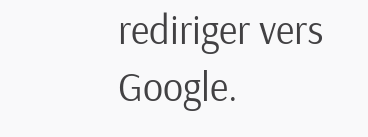rediriger vers Google.